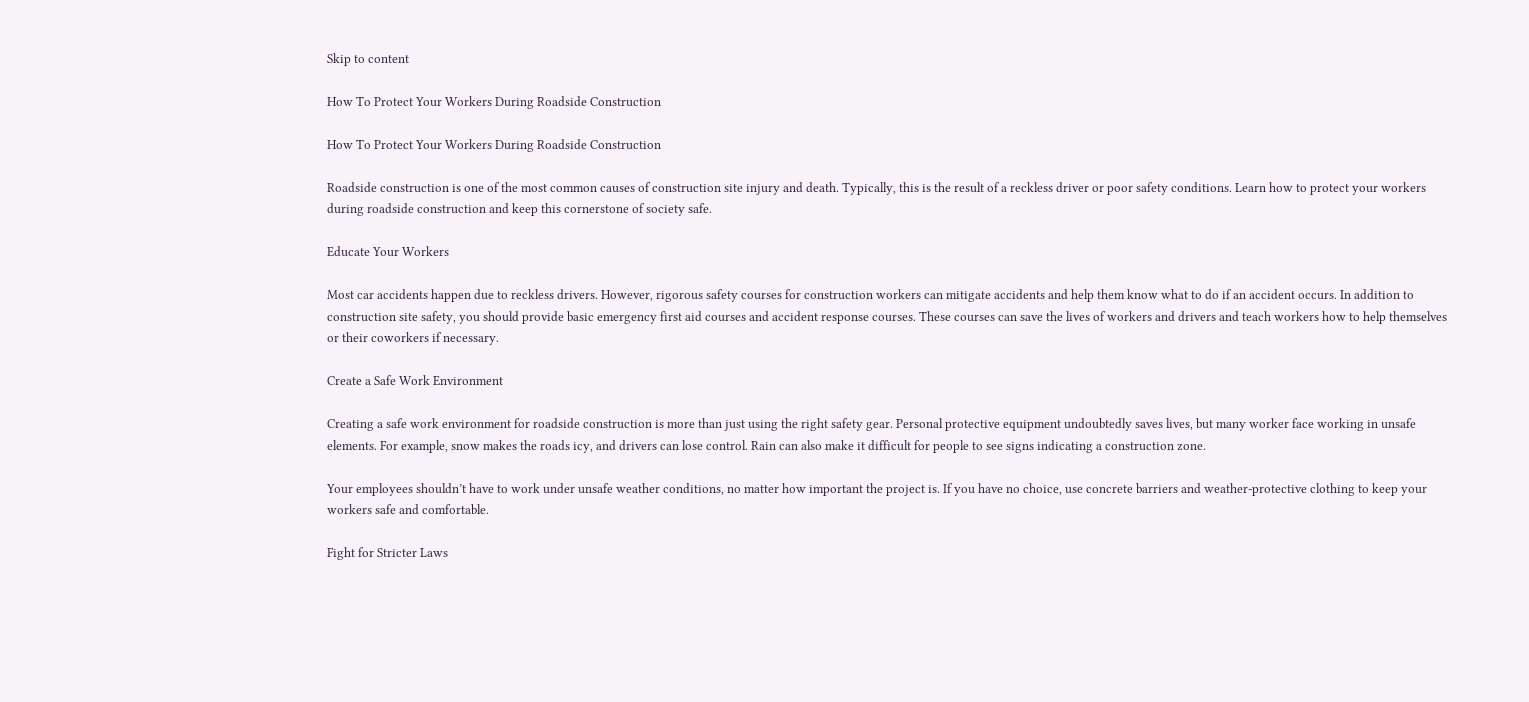Skip to content

How To Protect Your Workers During Roadside Construction

How To Protect Your Workers During Roadside Construction

Roadside construction is one of the most common causes of construction site injury and death. Typically, this is the result of a reckless driver or poor safety conditions. Learn how to protect your workers during roadside construction and keep this cornerstone of society safe.

Educate Your Workers

Most car accidents happen due to reckless drivers. However, rigorous safety courses for construction workers can mitigate accidents and help them know what to do if an accident occurs. In addition to construction site safety, you should provide basic emergency first aid courses and accident response courses. These courses can save the lives of workers and drivers and teach workers how to help themselves or their coworkers if necessary.

Create a Safe Work Environment

Creating a safe work environment for roadside construction is more than just using the right safety gear. Personal protective equipment undoubtedly saves lives, but many worker face working in unsafe elements. For example, snow makes the roads icy, and drivers can lose control. Rain can also make it difficult for people to see signs indicating a construction zone.

Your employees shouldn’t have to work under unsafe weather conditions, no matter how important the project is. If you have no choice, use concrete barriers and weather-protective clothing to keep your workers safe and comfortable.

Fight for Stricter Laws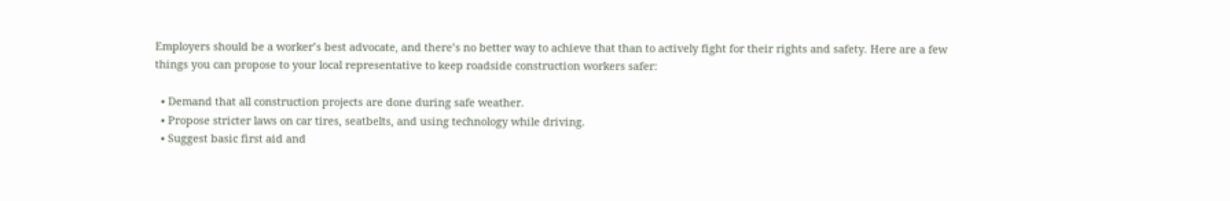Employers should be a worker’s best advocate, and there’s no better way to achieve that than to actively fight for their rights and safety. Here are a few things you can propose to your local representative to keep roadside construction workers safer:

  • Demand that all construction projects are done during safe weather.
  • Propose stricter laws on car tires, seatbelts, and using technology while driving.
  • Suggest basic first aid and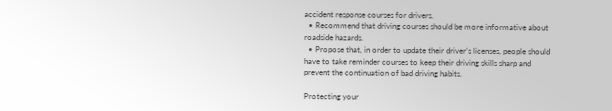accident response courses for drivers.
  • Recommend that driving courses should be more informative about roadside hazards.
  • Propose that, in order to update their driver’s licenses, people should have to take reminder courses to keep their driving skills sharp and prevent the continuation of bad driving habits.

Protecting your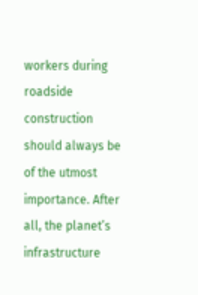workers during roadside construction should always be of the utmost importance. After all, the planet’s infrastructure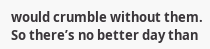would crumble without them. So there’s no better day than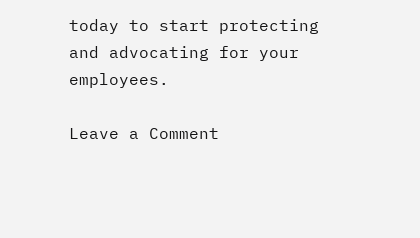today to start protecting and advocating for your employees.

Leave a Comment